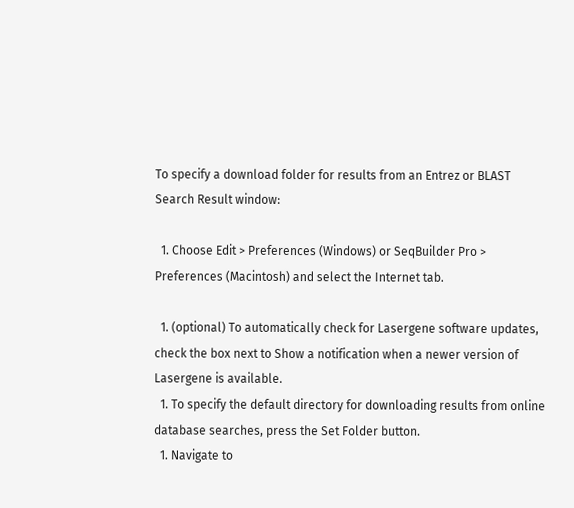To specify a download folder for results from an Entrez or BLAST Search Result window:

  1. Choose Edit > Preferences (Windows) or SeqBuilder Pro > Preferences (Macintosh) and select the Internet tab.

  1. (optional) To automatically check for Lasergene software updates, check the box next to Show a notification when a newer version of Lasergene is available.
  1. To specify the default directory for downloading results from online database searches, press the Set Folder button.
  1. Navigate to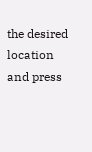the desired location and press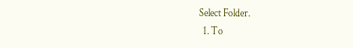Select Folder.
  1. To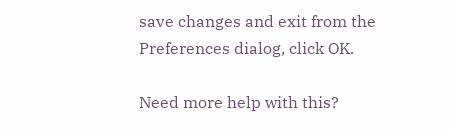save changes and exit from the Preferences dialog, click OK.

Need more help with this?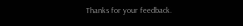Thanks for your feedback.